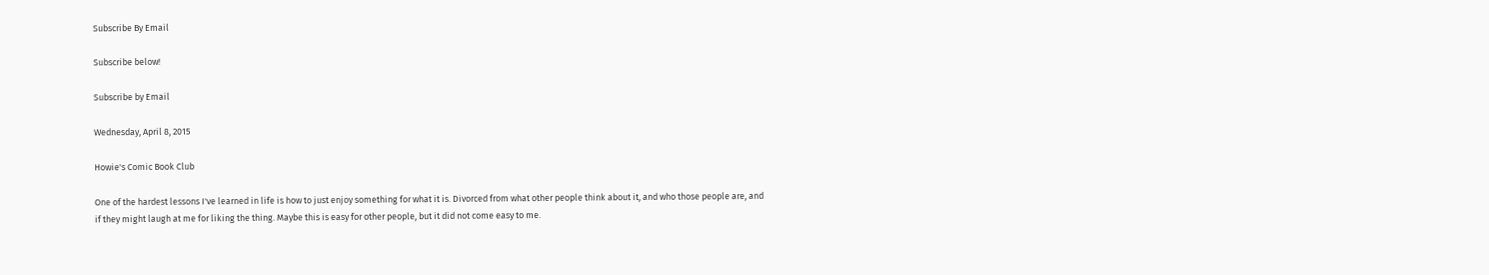Subscribe By Email

Subscribe below!

Subscribe by Email

Wednesday, April 8, 2015

Howie's Comic Book Club

One of the hardest lessons I've learned in life is how to just enjoy something for what it is. Divorced from what other people think about it, and who those people are, and if they might laugh at me for liking the thing. Maybe this is easy for other people, but it did not come easy to me.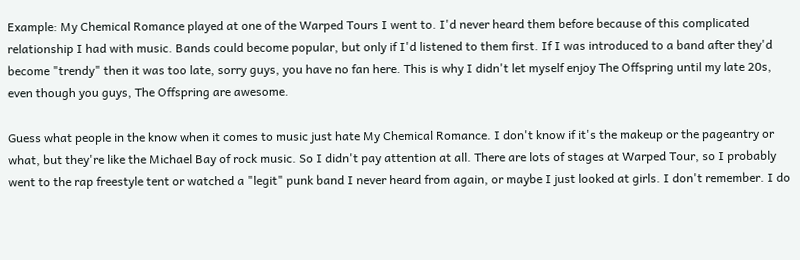Example: My Chemical Romance played at one of the Warped Tours I went to. I'd never heard them before because of this complicated relationship I had with music. Bands could become popular, but only if I'd listened to them first. If I was introduced to a band after they'd become "trendy" then it was too late, sorry guys, you have no fan here. This is why I didn't let myself enjoy The Offspring until my late 20s, even though you guys, The Offspring are awesome.

Guess what people in the know when it comes to music just hate My Chemical Romance. I don't know if it's the makeup or the pageantry or what, but they're like the Michael Bay of rock music. So I didn't pay attention at all. There are lots of stages at Warped Tour, so I probably went to the rap freestyle tent or watched a "legit" punk band I never heard from again, or maybe I just looked at girls. I don't remember. I do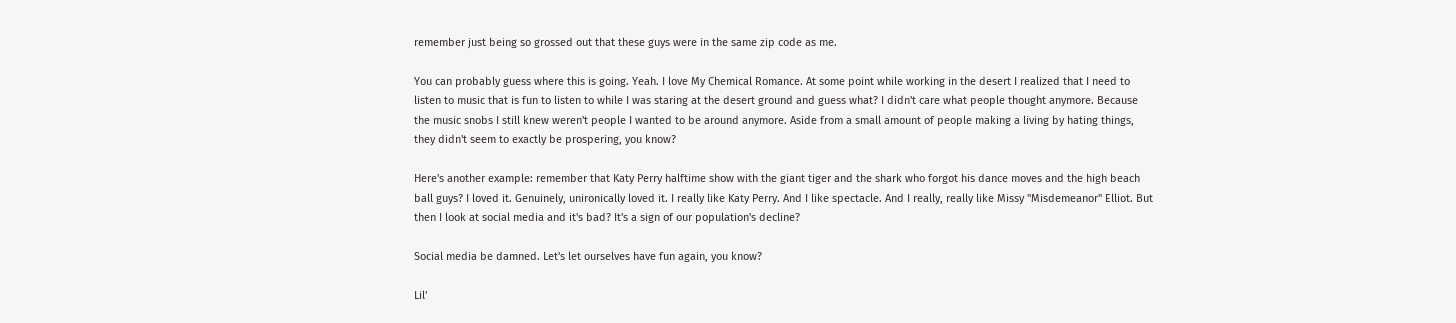remember just being so grossed out that these guys were in the same zip code as me.

You can probably guess where this is going. Yeah. I love My Chemical Romance. At some point while working in the desert I realized that I need to listen to music that is fun to listen to while I was staring at the desert ground and guess what? I didn't care what people thought anymore. Because the music snobs I still knew weren't people I wanted to be around anymore. Aside from a small amount of people making a living by hating things, they didn't seem to exactly be prospering, you know?

Here's another example: remember that Katy Perry halftime show with the giant tiger and the shark who forgot his dance moves and the high beach ball guys? I loved it. Genuinely, unironically loved it. I really like Katy Perry. And I like spectacle. And I really, really like Missy "Misdemeanor" Elliot. But then I look at social media and it's bad? It's a sign of our population's decline?

Social media be damned. Let's let ourselves have fun again, you know?

Lil'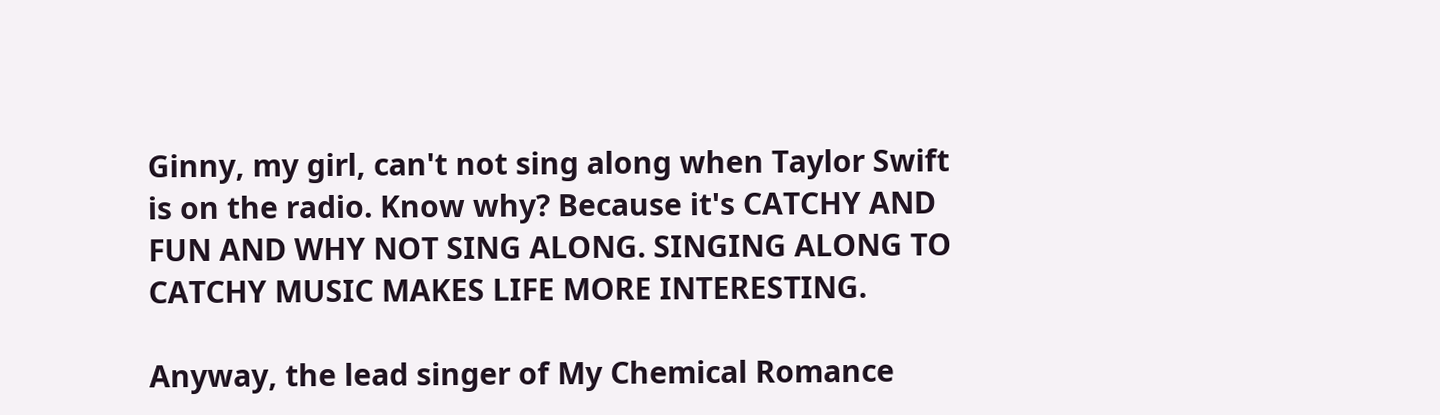Ginny, my girl, can't not sing along when Taylor Swift is on the radio. Know why? Because it's CATCHY AND FUN AND WHY NOT SING ALONG. SINGING ALONG TO CATCHY MUSIC MAKES LIFE MORE INTERESTING.

Anyway, the lead singer of My Chemical Romance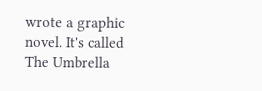wrote a graphic novel. It's called The Umbrella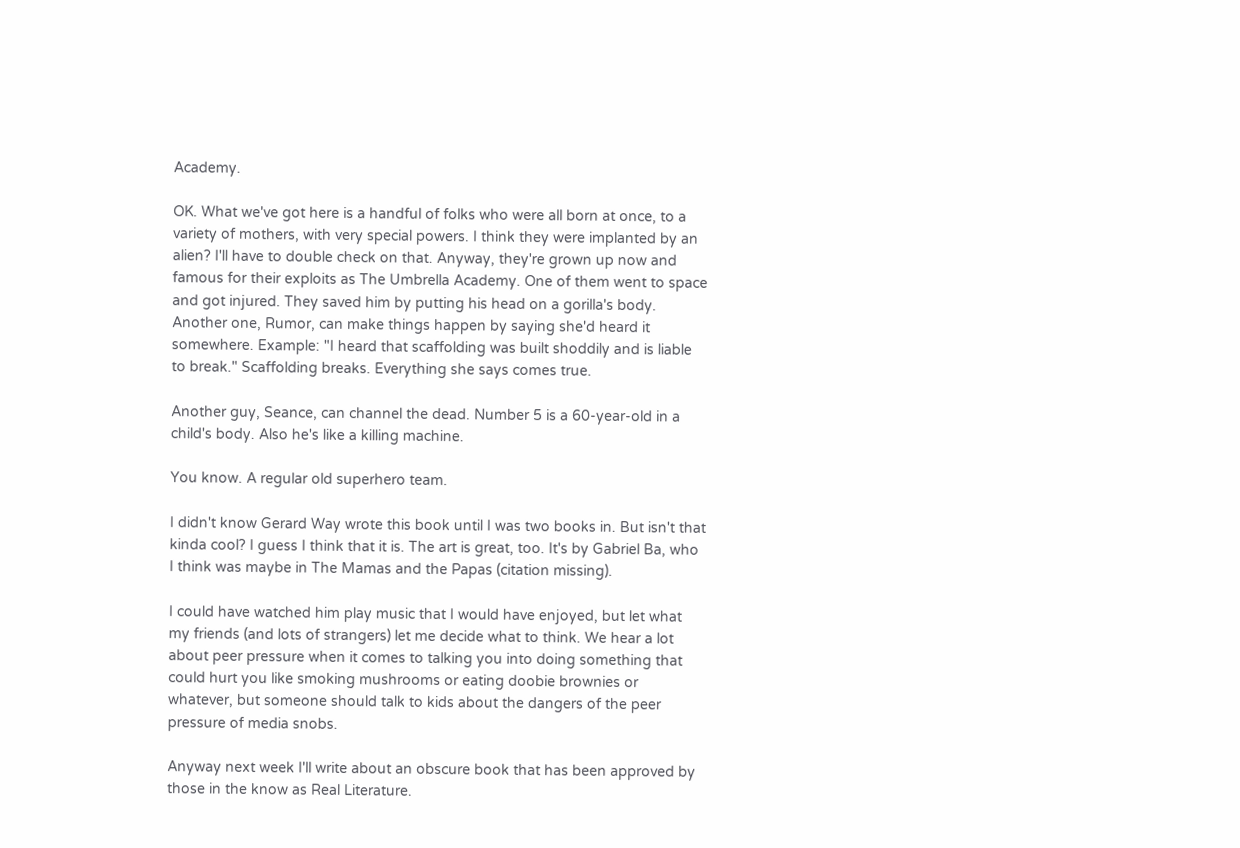Academy.

OK. What we've got here is a handful of folks who were all born at once, to a variety of mothers, with very special powers. I think they were implanted by an alien? I'll have to double check on that. Anyway, they're grown up now and famous for their exploits as The Umbrella Academy. One of them went to space and got injured. They saved him by putting his head on a gorilla's body. Another one, Rumor, can make things happen by saying she'd heard it somewhere. Example: "I heard that scaffolding was built shoddily and is liable to break." Scaffolding breaks. Everything she says comes true.

Another guy, Seance, can channel the dead. Number 5 is a 60-year-old in a child's body. Also he's like a killing machine.

You know. A regular old superhero team.

I didn't know Gerard Way wrote this book until I was two books in. But isn't that kinda cool? I guess I think that it is. The art is great, too. It's by Gabriel Ba, who I think was maybe in The Mamas and the Papas (citation missing).

I could have watched him play music that I would have enjoyed, but let what my friends (and lots of strangers) let me decide what to think. We hear a lot about peer pressure when it comes to talking you into doing something that could hurt you like smoking mushrooms or eating doobie brownies or whatever, but someone should talk to kids about the dangers of the peer pressure of media snobs.

Anyway next week I'll write about an obscure book that has been approved by those in the know as Real Literature.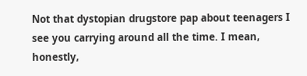Not that dystopian drugstore pap about teenagers I see you carrying around all the time. I mean, honestly,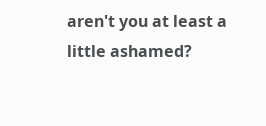aren't you at least a little ashamed?